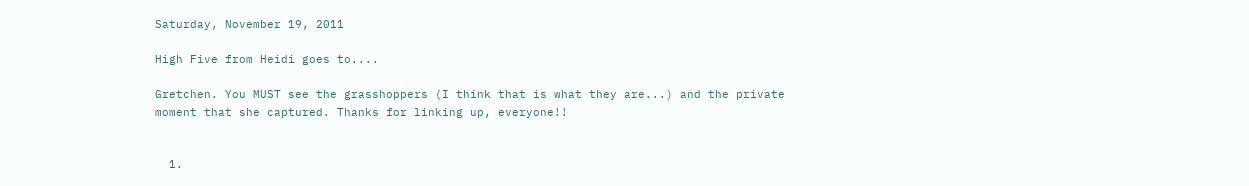Saturday, November 19, 2011

High Five from Heidi goes to....

Gretchen. You MUST see the grasshoppers (I think that is what they are...) and the private moment that she captured. Thanks for linking up, everyone!!


  1.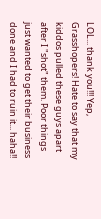LOL... thank you!!! Yep, Grasshopers! Hate to say that my kiddos pulled these guys apart after I "shot" them. Poor things just wanted to get their business done and I had to ruin it... haha!!